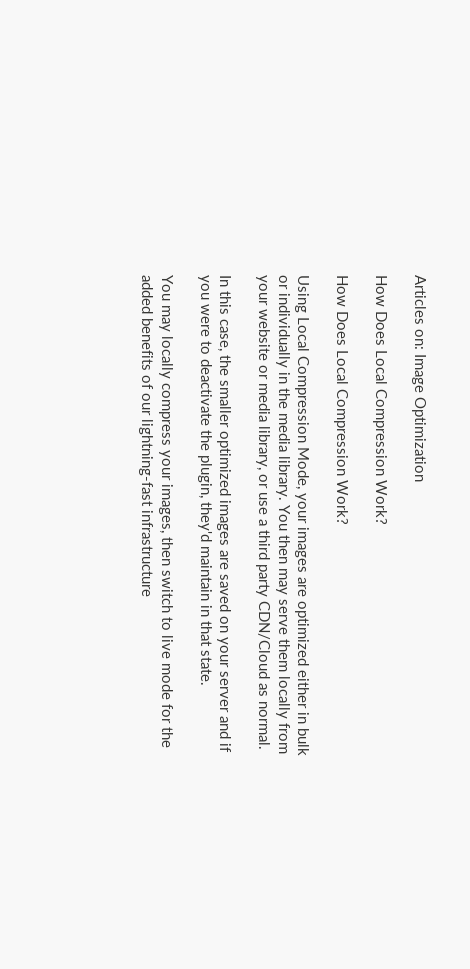Articles on: Image Optimization

How Does Local Compression Work?

How Does Local Compression Work?

Using Local Compression Mode, your images are optimized either in bulk or individually in the media library. You then may serve them locally from your website or media library, or use a third party CDN/Cloud as normal.

In this case, the smaller optimized images are saved on your server and if you were to deactivate the plugin, they'd maintain in that state.

You may locally compress your images, then switch to live mode for the added benefits of our lightning-fast infrastructure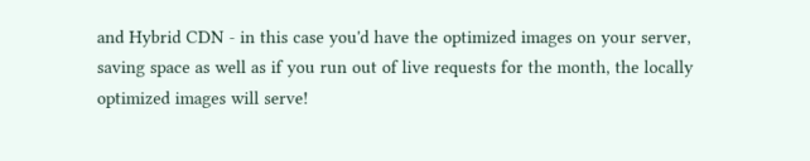and Hybrid CDN - in this case you'd have the optimized images on your server, saving space as well as if you run out of live requests for the month, the locally optimized images will serve!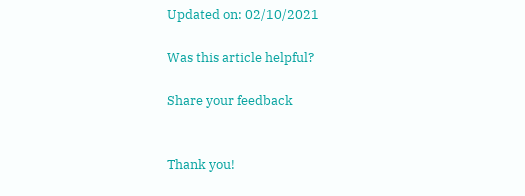Updated on: 02/10/2021

Was this article helpful?

Share your feedback


Thank you!